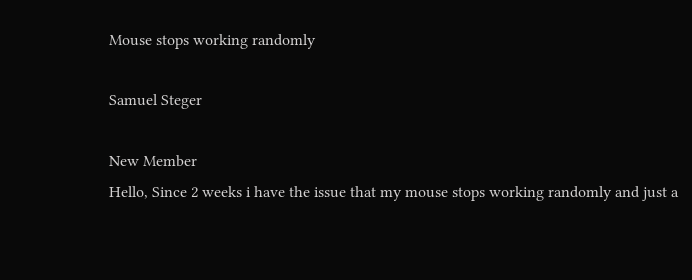Mouse stops working randomly

Samuel Steger

New Member
Hello, Since 2 weeks i have the issue that my mouse stops working randomly and just a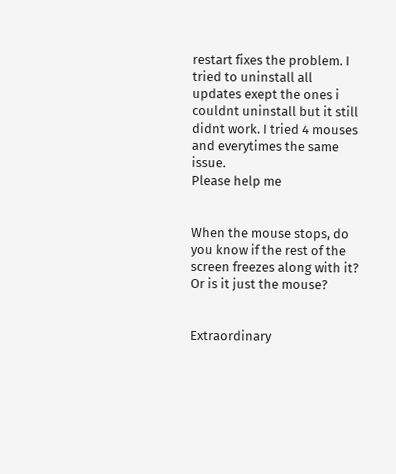restart fixes the problem. I tried to uninstall all updates exept the ones i couldnt uninstall but it still didnt work. I tried 4 mouses and everytimes the same issue.
Please help me


When the mouse stops, do you know if the rest of the screen freezes along with it? Or is it just the mouse?


Extraordinary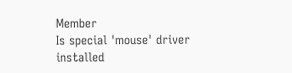Member
Is special 'mouse' driver installed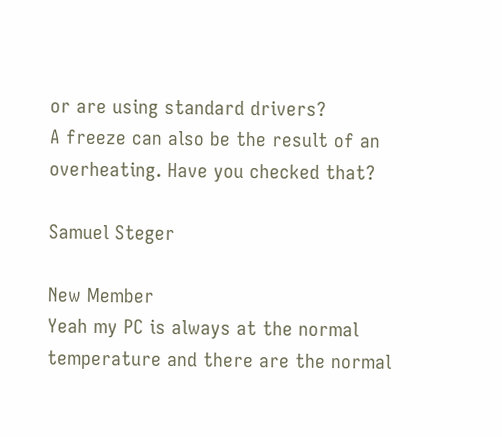or are using standard drivers?
A freeze can also be the result of an overheating. Have you checked that?

Samuel Steger

New Member
Yeah my PC is always at the normal temperature and there are the normal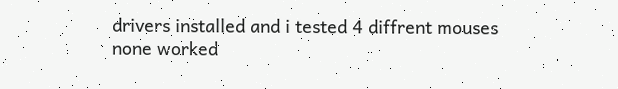drivers installed and i tested 4 diffrent mouses none worked